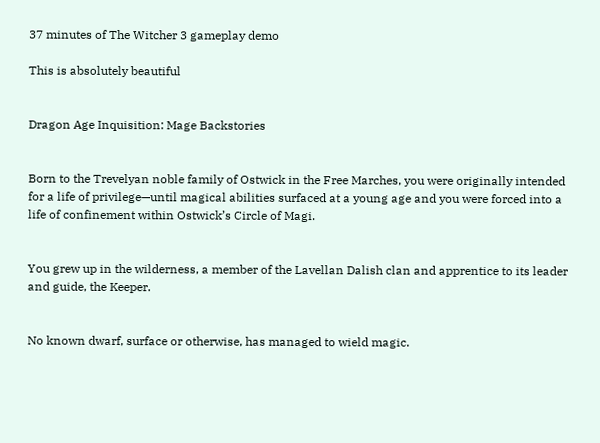37 minutes of The Witcher 3 gameplay demo

This is absolutely beautiful


Dragon Age Inquisition: Mage Backstories


Born to the Trevelyan noble family of Ostwick in the Free Marches, you were originally intended for a life of privilege—until magical abilities surfaced at a young age and you were forced into a life of confinement within Ostwick’s Circle of Magi.


You grew up in the wilderness, a member of the Lavellan Dalish clan and apprentice to its leader and guide, the Keeper.


No known dwarf, surface or otherwise, has managed to wield magic.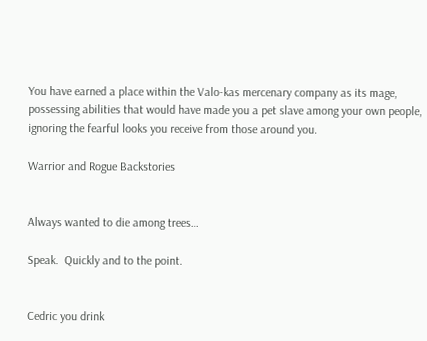You have earned a place within the Valo-kas mercenary company as its mage, possessing abilities that would have made you a pet slave among your own people, ignoring the fearful looks you receive from those around you.

Warrior and Rogue Backstories


Always wanted to die among trees…

Speak.  Quickly and to the point.


Cedric you drink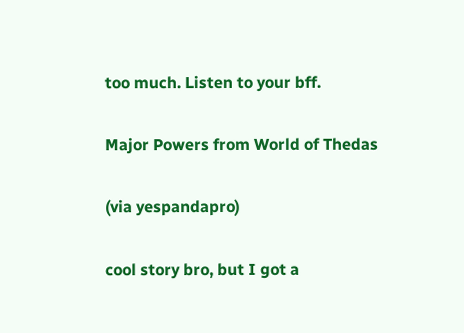too much. Listen to your bff.

Major Powers from World of Thedas

(via yespandapro)

cool story bro, but I got a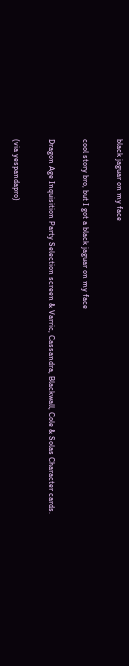black jaguar on my face

cool story bro, but I got a black jaguar on my face

Dragon Age Inquisition Party Selection screen & Varric, Cassandra, Blackwall, Cole & Solas Character cards.

(via yespandapro)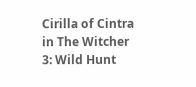Cirilla of Cintra in The Witcher 3: Wild Hunt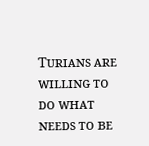Ƭᴜʀɪᴀɴs ᴀʀᴇ ᴡɪʟʟɪɴɢ ᴛᴏ ᴅᴏ ᴡʜᴀᴛ ɴᴇᴇᴅs ᴛᴏ ʙᴇ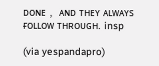ᴅᴏɴᴇ﹐ ᴀɴᴅ ᴛʜᴇʏ ᴀʟᴡᴀʏs ғᴏʟʟᴏᴡ ᴛʜʀᴏᴜɢʜ. insp

(via yespandapro)